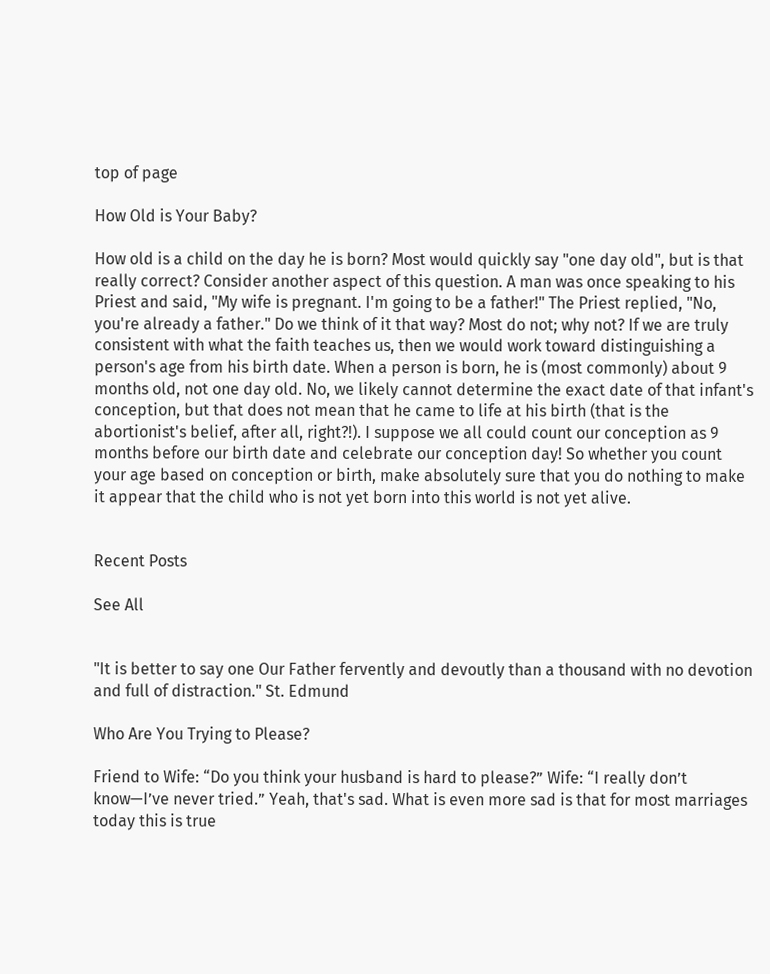top of page

How Old is Your Baby?

How old is a child on the day he is born? Most would quickly say "one day old", but is that really correct? Consider another aspect of this question. A man was once speaking to his Priest and said, "My wife is pregnant. I'm going to be a father!" The Priest replied, "No, you're already a father." Do we think of it that way? Most do not; why not? If we are truly consistent with what the faith teaches us, then we would work toward distinguishing a person's age from his birth date. When a person is born, he is (most commonly) about 9 months old, not one day old. No, we likely cannot determine the exact date of that infant's conception, but that does not mean that he came to life at his birth (that is the abortionist's belief, after all, right?!). I suppose we all could count our conception as 9 months before our birth date and celebrate our conception day! So whether you count your age based on conception or birth, make absolutely sure that you do nothing to make it appear that the child who is not yet born into this world is not yet alive.


Recent Posts

See All


"It is better to say one Our Father fervently and devoutly than a thousand with no devotion and full of distraction." St. Edmund

Who Are You Trying to Please?

Friend to Wife: “Do you think your husband is hard to please?” Wife: “I really don’t know—I’ve never tried.” Yeah, that's sad. What is even more sad is that for most marriages today this is true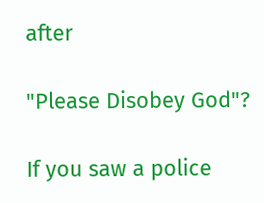after

"Please Disobey God"?

If you saw a police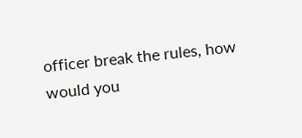officer break the rules, how would you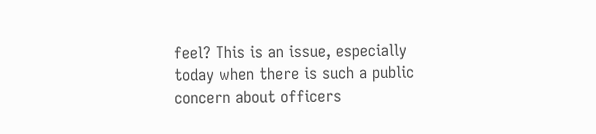feel? This is an issue, especially today when there is such a public concern about officers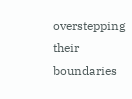overstepping their boundaries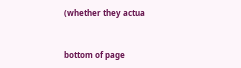(whether they actua


bottom of page